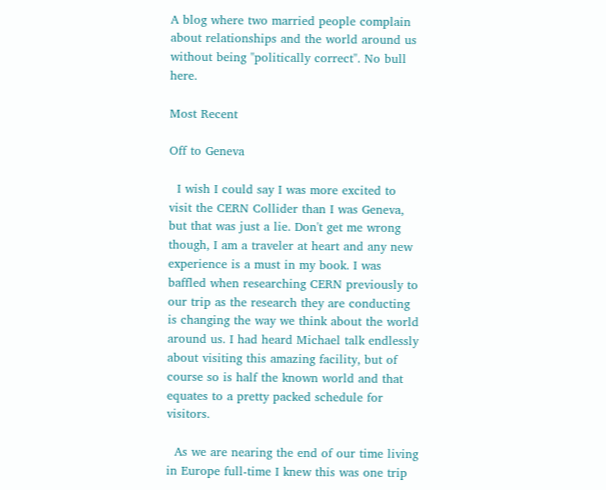A blog where two married people complain about relationships and the world around us without being "politically correct". No bull here.

Most Recent

Off to Geneva

  I wish I could say I was more excited to visit the CERN Collider than I was Geneva, but that was just a lie. Don't get me wrong though, I am a traveler at heart and any new experience is a must in my book. I was baffled when researching CERN previously to our trip as the research they are conducting is changing the way we think about the world around us. I had heard Michael talk endlessly about visiting this amazing facility, but of course so is half the known world and that equates to a pretty packed schedule for visitors.

  As we are nearing the end of our time living in Europe full-time I knew this was one trip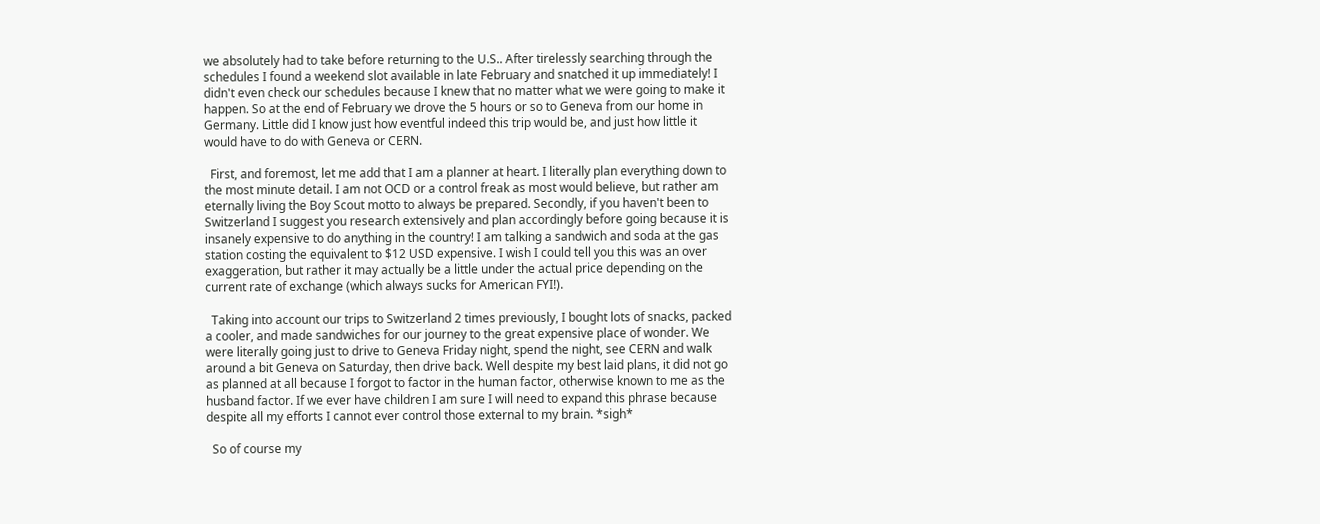we absolutely had to take before returning to the U.S.. After tirelessly searching through the schedules I found a weekend slot available in late February and snatched it up immediately! I didn't even check our schedules because I knew that no matter what we were going to make it happen. So at the end of February we drove the 5 hours or so to Geneva from our home in Germany. Little did I know just how eventful indeed this trip would be, and just how little it would have to do with Geneva or CERN.

  First, and foremost, let me add that I am a planner at heart. I literally plan everything down to the most minute detail. I am not OCD or a control freak as most would believe, but rather am eternally living the Boy Scout motto to always be prepared. Secondly, if you haven't been to Switzerland I suggest you research extensively and plan accordingly before going because it is insanely expensive to do anything in the country! I am talking a sandwich and soda at the gas station costing the equivalent to $12 USD expensive. I wish I could tell you this was an over exaggeration, but rather it may actually be a little under the actual price depending on the current rate of exchange (which always sucks for American FYI!).

  Taking into account our trips to Switzerland 2 times previously, I bought lots of snacks, packed a cooler, and made sandwiches for our journey to the great expensive place of wonder. We were literally going just to drive to Geneva Friday night, spend the night, see CERN and walk around a bit Geneva on Saturday, then drive back. Well despite my best laid plans, it did not go as planned at all because I forgot to factor in the human factor, otherwise known to me as the husband factor. If we ever have children I am sure I will need to expand this phrase because despite all my efforts I cannot ever control those external to my brain. *sigh*

  So of course my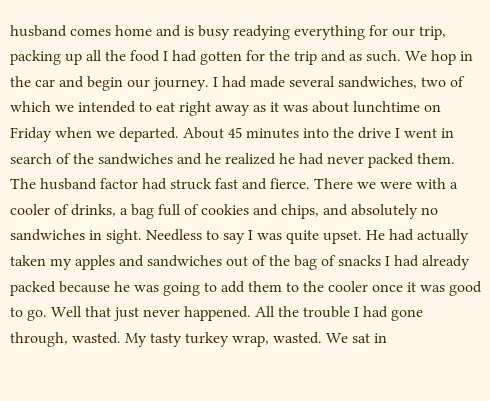husband comes home and is busy readying everything for our trip, packing up all the food I had gotten for the trip and as such. We hop in the car and begin our journey. I had made several sandwiches, two of which we intended to eat right away as it was about lunchtime on Friday when we departed. About 45 minutes into the drive I went in search of the sandwiches and he realized he had never packed them. The husband factor had struck fast and fierce. There we were with a cooler of drinks, a bag full of cookies and chips, and absolutely no sandwiches in sight. Needless to say I was quite upset. He had actually taken my apples and sandwiches out of the bag of snacks I had already packed because he was going to add them to the cooler once it was good to go. Well that just never happened. All the trouble I had gone through, wasted. My tasty turkey wrap, wasted. We sat in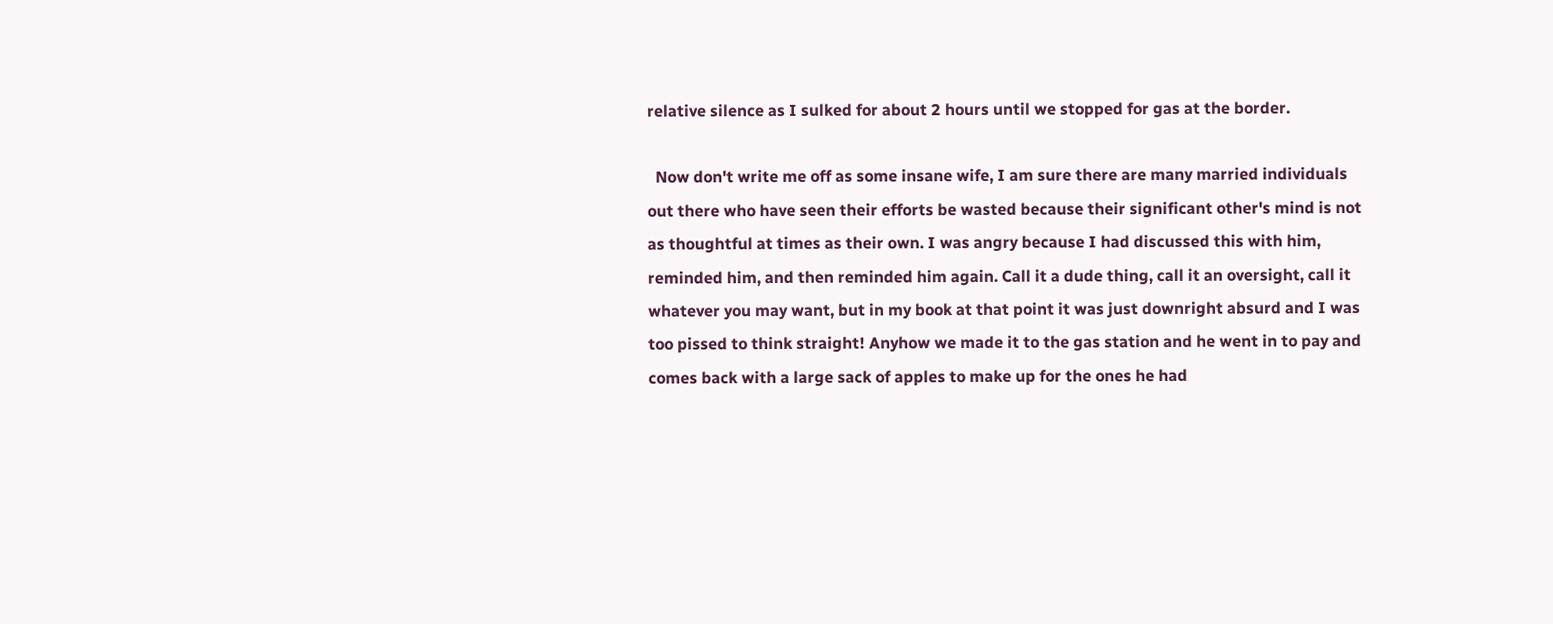relative silence as I sulked for about 2 hours until we stopped for gas at the border.

  Now don't write me off as some insane wife, I am sure there are many married individuals out there who have seen their efforts be wasted because their significant other's mind is not as thoughtful at times as their own. I was angry because I had discussed this with him, reminded him, and then reminded him again. Call it a dude thing, call it an oversight, call it whatever you may want, but in my book at that point it was just downright absurd and I was too pissed to think straight! Anyhow we made it to the gas station and he went in to pay and comes back with a large sack of apples to make up for the ones he had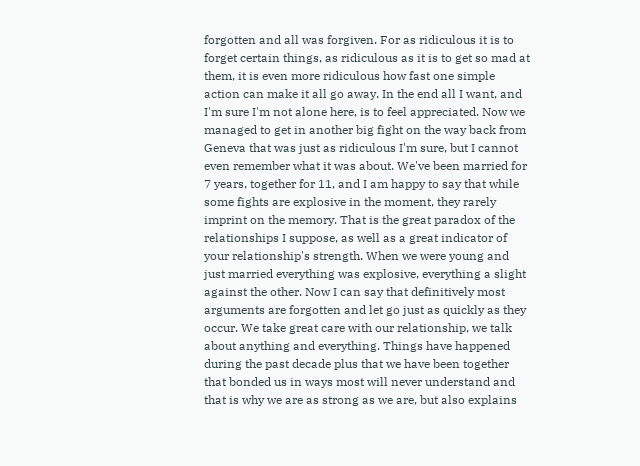forgotten and all was forgiven. For as ridiculous it is to forget certain things, as ridiculous as it is to get so mad at them, it is even more ridiculous how fast one simple action can make it all go away. In the end all I want, and I'm sure I'm not alone here, is to feel appreciated. Now we managed to get in another big fight on the way back from Geneva that was just as ridiculous I'm sure, but I cannot even remember what it was about. We've been married for 7 years, together for 11, and I am happy to say that while some fights are explosive in the moment, they rarely imprint on the memory. That is the great paradox of the relationships I suppose, as well as a great indicator of your relationship's strength. When we were young and just married everything was explosive, everything a slight against the other. Now I can say that definitively most arguments are forgotten and let go just as quickly as they occur. We take great care with our relationship, we talk about anything and everything. Things have happened during the past decade plus that we have been together that bonded us in ways most will never understand and that is why we are as strong as we are, but also explains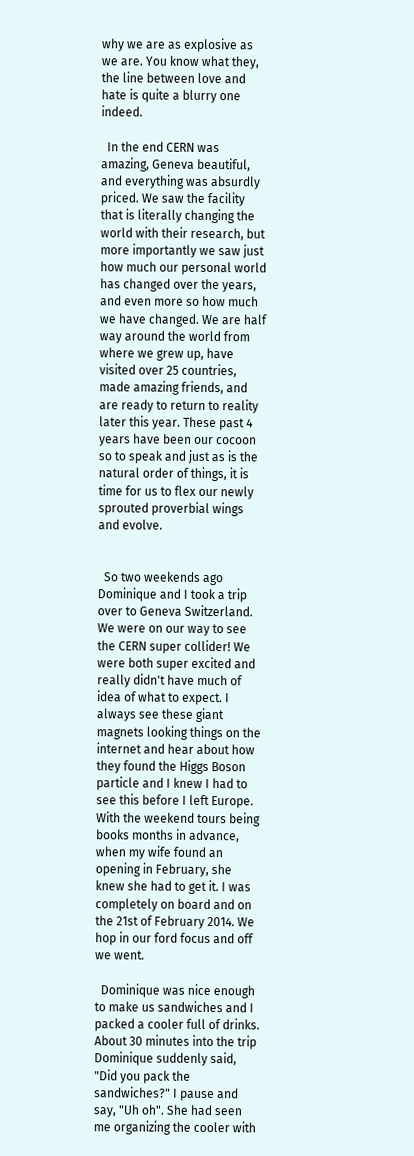why we are as explosive as we are. You know what they, the line between love and hate is quite a blurry one indeed.

  In the end CERN was amazing, Geneva beautiful, and everything was absurdly priced. We saw the facility that is literally changing the world with their research, but more importantly we saw just how much our personal world has changed over the years, and even more so how much we have changed. We are half way around the world from where we grew up, have visited over 25 countries, made amazing friends, and are ready to return to reality later this year. These past 4 years have been our cocoon so to speak and just as is the natural order of things, it is time for us to flex our newly sprouted proverbial wings and evolve.


  So two weekends ago Dominique and I took a trip over to Geneva Switzerland. We were on our way to see the CERN super collider! We were both super excited and really didn't have much of idea of what to expect. I always see these giant magnets looking things on the internet and hear about how they found the Higgs Boson particle and I knew I had to see this before I left Europe. With the weekend tours being books months in advance, when my wife found an opening in February, she knew she had to get it. I was completely on board and on the 21st of February 2014. We hop in our ford focus and off we went.

  Dominique was nice enough to make us sandwiches and I packed a cooler full of drinks. About 30 minutes into the trip Dominique suddenly said, "Did you pack the sandwiches?" I pause and say, "Uh oh". She had seen me organizing the cooler with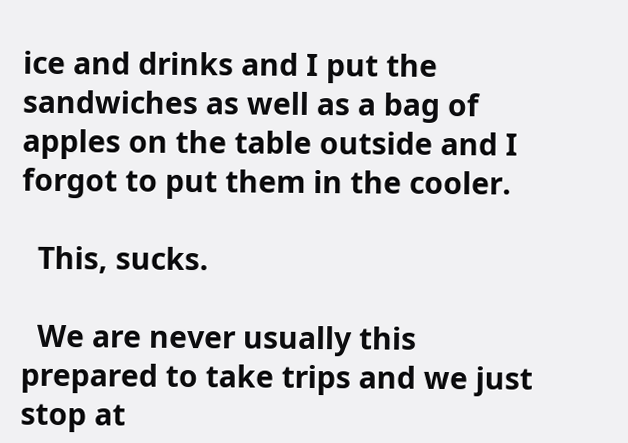ice and drinks and I put the sandwiches as well as a bag of apples on the table outside and I forgot to put them in the cooler.

  This, sucks.

  We are never usually this prepared to take trips and we just stop at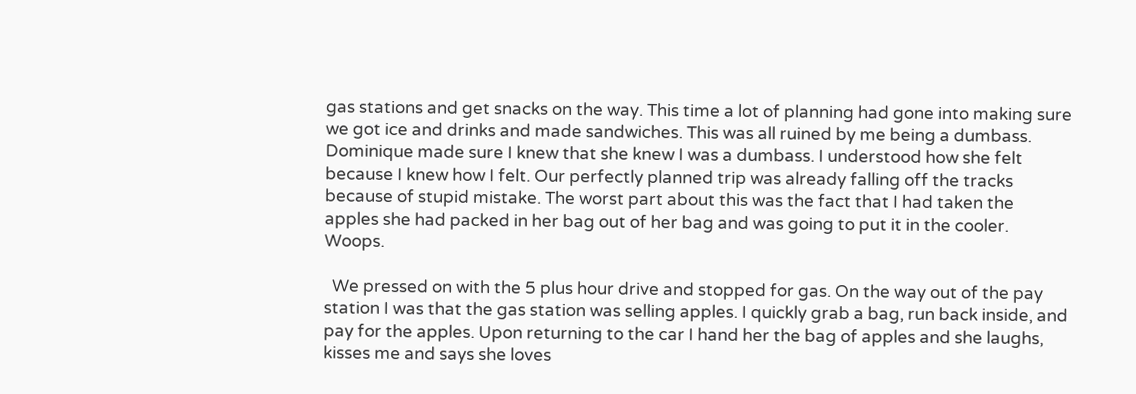gas stations and get snacks on the way. This time a lot of planning had gone into making sure we got ice and drinks and made sandwiches. This was all ruined by me being a dumbass. Dominique made sure I knew that she knew I was a dumbass. I understood how she felt because I knew how I felt. Our perfectly planned trip was already falling off the tracks because of stupid mistake. The worst part about this was the fact that I had taken the apples she had packed in her bag out of her bag and was going to put it in the cooler. Woops.

  We pressed on with the 5 plus hour drive and stopped for gas. On the way out of the pay station I was that the gas station was selling apples. I quickly grab a bag, run back inside, and pay for the apples. Upon returning to the car I hand her the bag of apples and she laughs, kisses me and says she loves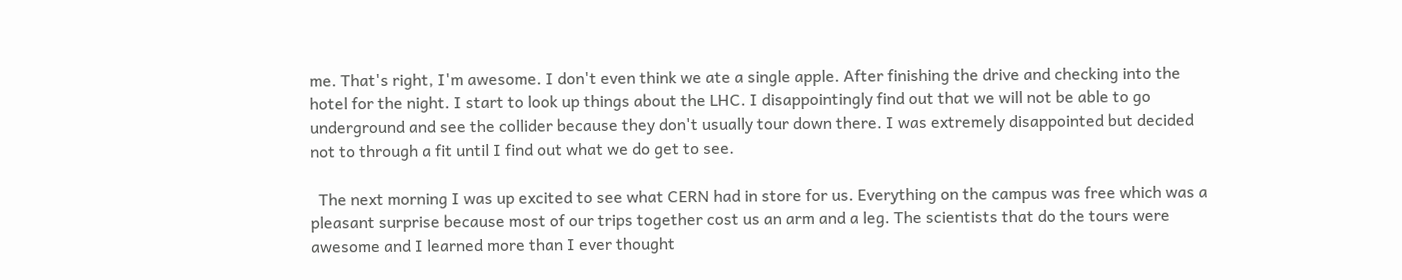me. That's right, I'm awesome. I don't even think we ate a single apple. After finishing the drive and checking into the hotel for the night. I start to look up things about the LHC. I disappointingly find out that we will not be able to go underground and see the collider because they don't usually tour down there. I was extremely disappointed but decided not to through a fit until I find out what we do get to see.

  The next morning I was up excited to see what CERN had in store for us. Everything on the campus was free which was a pleasant surprise because most of our trips together cost us an arm and a leg. The scientists that do the tours were awesome and I learned more than I ever thought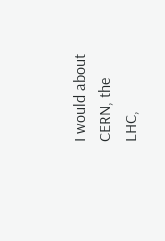I would about CERN, the LHC,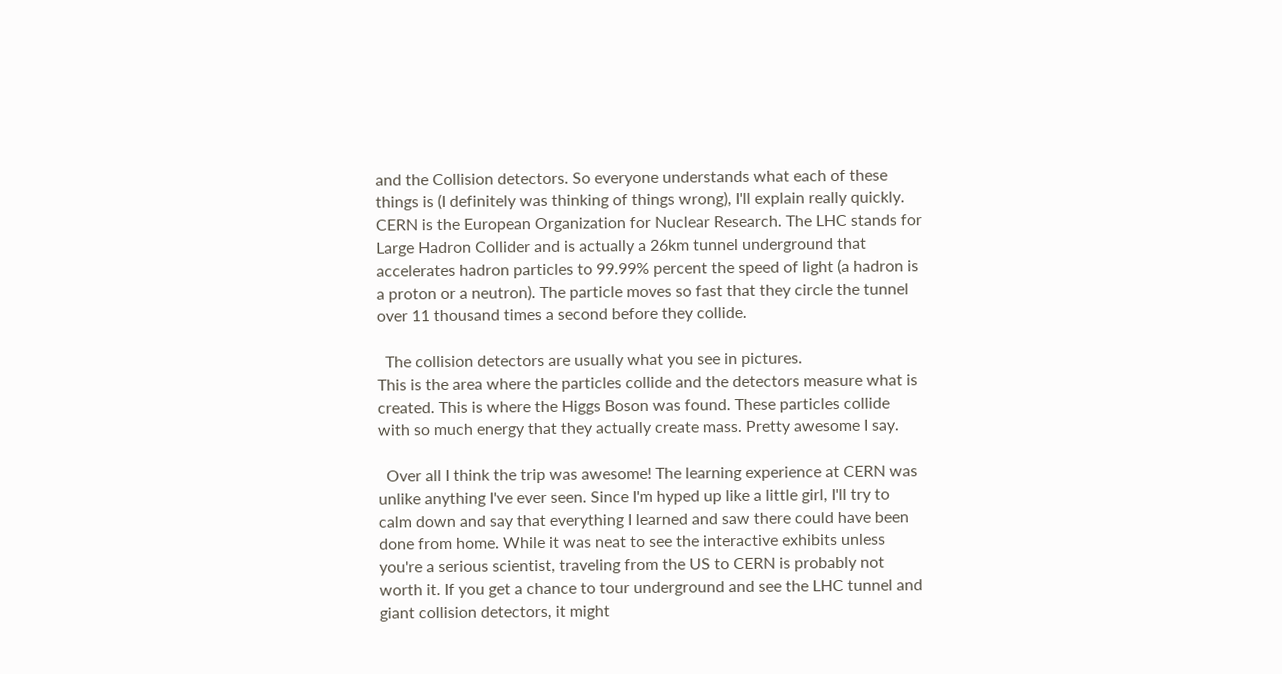and the Collision detectors. So everyone understands what each of these things is (I definitely was thinking of things wrong), I'll explain really quickly. CERN is the European Organization for Nuclear Research. The LHC stands for Large Hadron Collider and is actually a 26km tunnel underground that accelerates hadron particles to 99.99% percent the speed of light (a hadron is a proton or a neutron). The particle moves so fast that they circle the tunnel over 11 thousand times a second before they collide.

  The collision detectors are usually what you see in pictures.
This is the area where the particles collide and the detectors measure what is created. This is where the Higgs Boson was found. These particles collide with so much energy that they actually create mass. Pretty awesome I say.

  Over all I think the trip was awesome! The learning experience at CERN was unlike anything I've ever seen. Since I'm hyped up like a little girl, I'll try to calm down and say that everything I learned and saw there could have been done from home. While it was neat to see the interactive exhibits unless you're a serious scientist, traveling from the US to CERN is probably not worth it. If you get a chance to tour underground and see the LHC tunnel and giant collision detectors, it might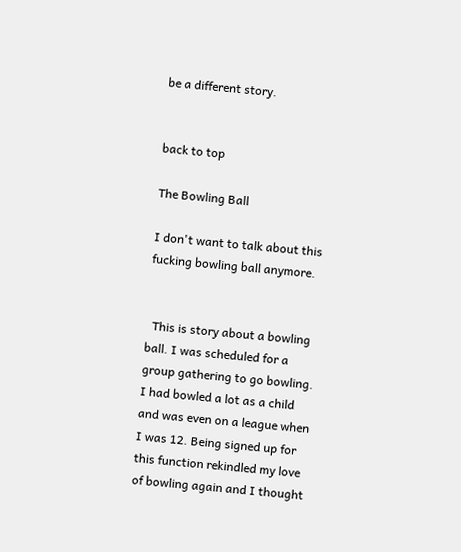be a different story.


back to top

The Bowling Ball

I don't want to talk about this fucking bowling ball anymore.


  This is story about a bowling ball. I was scheduled for a group gathering to go bowling. I had bowled a lot as a child and was even on a league when I was 12. Being signed up for this function rekindled my love of bowling again and I thought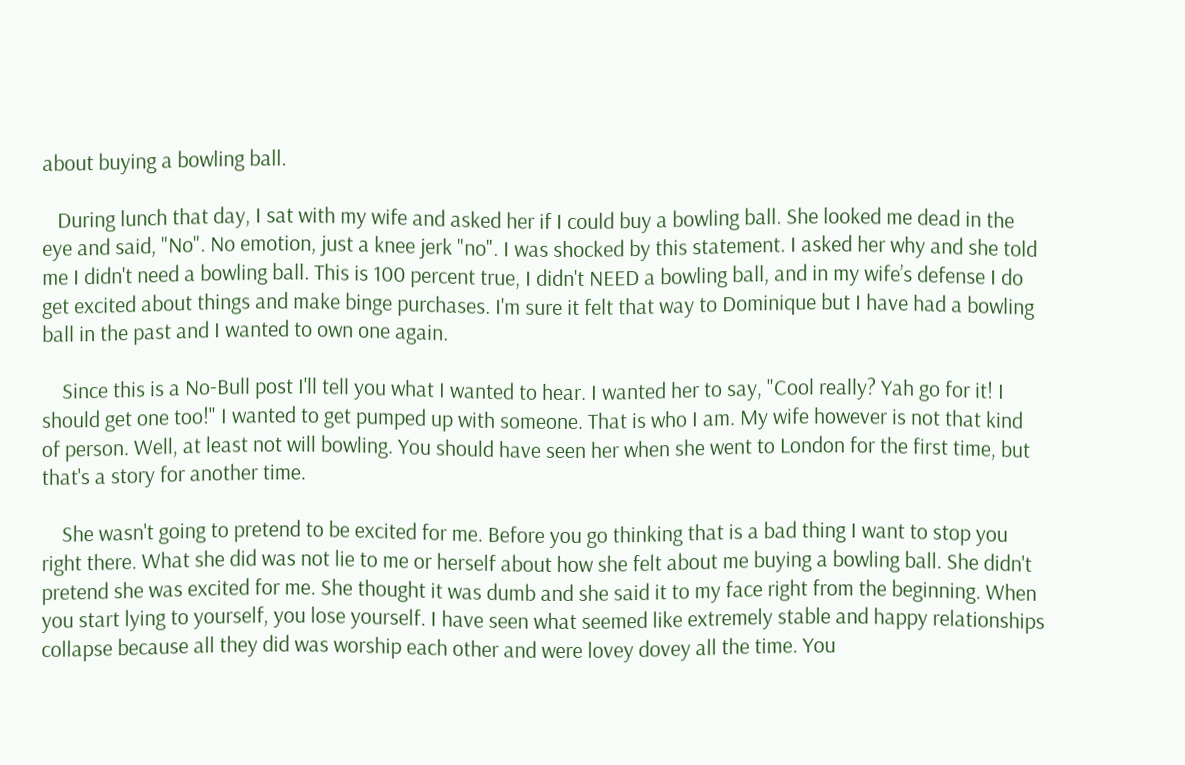about buying a bowling ball.

   During lunch that day, I sat with my wife and asked her if I could buy a bowling ball. She looked me dead in the eye and said, "No". No emotion, just a knee jerk "no". I was shocked by this statement. I asked her why and she told me I didn't need a bowling ball. This is 100 percent true, I didn't NEED a bowling ball, and in my wife’s defense I do get excited about things and make binge purchases. I'm sure it felt that way to Dominique but I have had a bowling ball in the past and I wanted to own one again.

    Since this is a No-Bull post I'll tell you what I wanted to hear. I wanted her to say, "Cool really? Yah go for it! I should get one too!" I wanted to get pumped up with someone. That is who I am. My wife however is not that kind of person. Well, at least not will bowling. You should have seen her when she went to London for the first time, but that's a story for another time.

    She wasn't going to pretend to be excited for me. Before you go thinking that is a bad thing I want to stop you right there. What she did was not lie to me or herself about how she felt about me buying a bowling ball. She didn't pretend she was excited for me. She thought it was dumb and she said it to my face right from the beginning. When you start lying to yourself, you lose yourself. I have seen what seemed like extremely stable and happy relationships collapse because all they did was worship each other and were lovey dovey all the time. You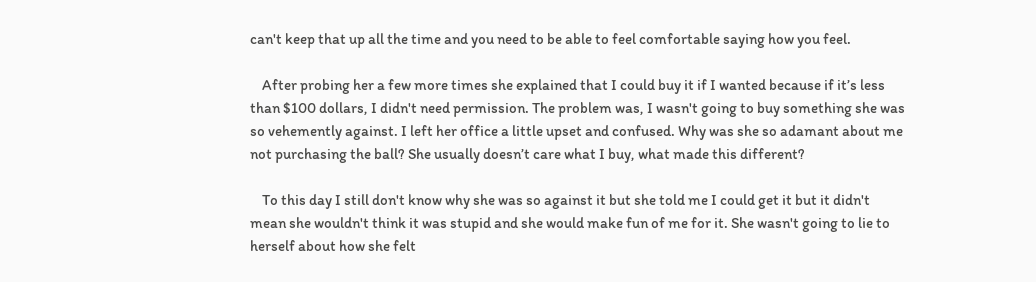can't keep that up all the time and you need to be able to feel comfortable saying how you feel.

    After probing her a few more times she explained that I could buy it if I wanted because if it’s less than $100 dollars, I didn't need permission. The problem was, I wasn't going to buy something she was so vehemently against. I left her office a little upset and confused. Why was she so adamant about me not purchasing the ball? She usually doesn’t care what I buy, what made this different?

    To this day I still don't know why she was so against it but she told me I could get it but it didn't mean she wouldn't think it was stupid and she would make fun of me for it. She wasn't going to lie to herself about how she felt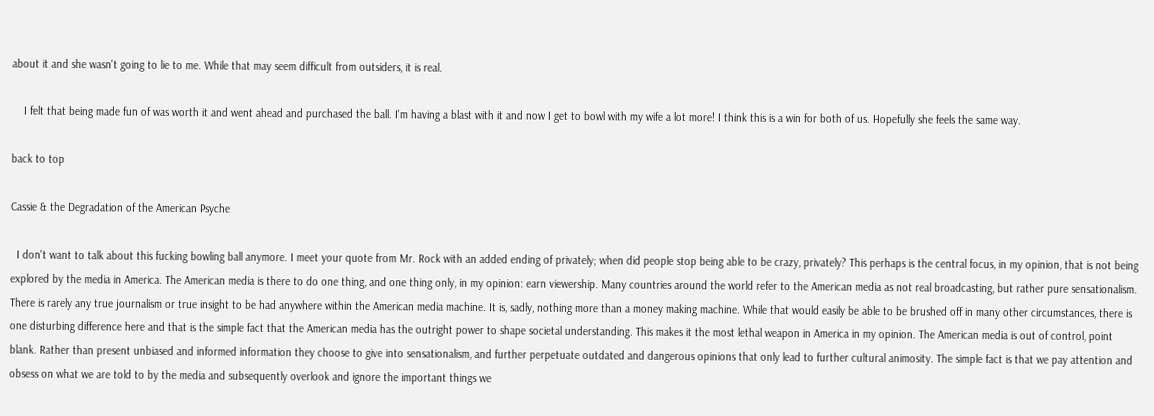about it and she wasn't going to lie to me. While that may seem difficult from outsiders, it is real.

    I felt that being made fun of was worth it and went ahead and purchased the ball. I'm having a blast with it and now I get to bowl with my wife a lot more! I think this is a win for both of us. Hopefully she feels the same way.

back to top

Cassie & the Degradation of the American Psyche

  I don't want to talk about this fucking bowling ball anymore. I meet your quote from Mr. Rock with an added ending of privately; when did people stop being able to be crazy, privately? This perhaps is the central focus, in my opinion, that is not being explored by the media in America. The American media is there to do one thing, and one thing only, in my opinion: earn viewership. Many countries around the world refer to the American media as not real broadcasting, but rather pure sensationalism. There is rarely any true journalism or true insight to be had anywhere within the American media machine. It is, sadly, nothing more than a money making machine. While that would easily be able to be brushed off in many other circumstances, there is one disturbing difference here and that is the simple fact that the American media has the outright power to shape societal understanding. This makes it the most lethal weapon in America in my opinion. The American media is out of control, point blank. Rather than present unbiased and informed information they choose to give into sensationalism, and further perpetuate outdated and dangerous opinions that only lead to further cultural animosity. The simple fact is that we pay attention and obsess on what we are told to by the media and subsequently overlook and ignore the important things we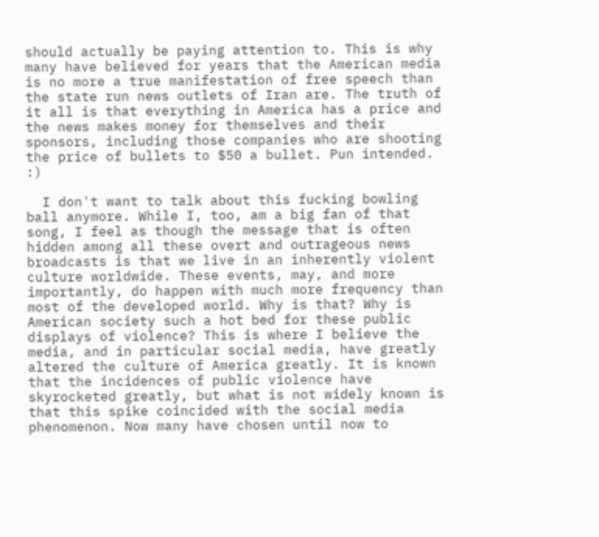should actually be paying attention to. This is why many have believed for years that the American media is no more a true manifestation of free speech than the state run news outlets of Iran are. The truth of it all is that everything in America has a price and the news makes money for themselves and their sponsors, including those companies who are shooting the price of bullets to $50 a bullet. Pun intended. :)

  I don't want to talk about this fucking bowling ball anymore. While I, too, am a big fan of that song, I feel as though the message that is often hidden among all these overt and outrageous news broadcasts is that we live in an inherently violent culture worldwide. These events, may, and more importantly, do happen with much more frequency than most of the developed world. Why is that? Why is American society such a hot bed for these public displays of violence? This is where I believe the media, and in particular social media, have greatly altered the culture of America greatly. It is known that the incidences of public violence have skyrocketed greatly, but what is not widely known is that this spike coincided with the social media phenomenon. Now many have chosen until now to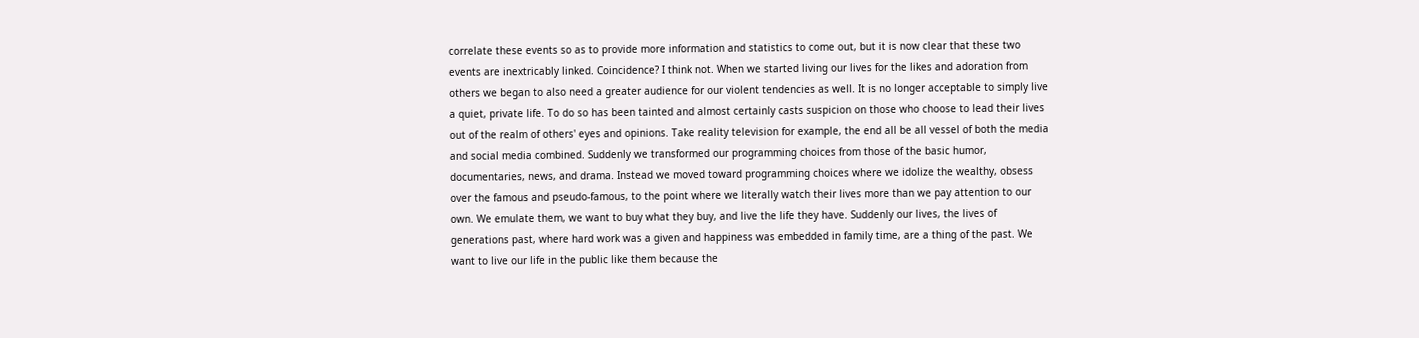correlate these events so as to provide more information and statistics to come out, but it is now clear that these two events are inextricably linked. Coincidence? I think not. When we started living our lives for the likes and adoration from others we began to also need a greater audience for our violent tendencies as well. It is no longer acceptable to simply live a quiet, private life. To do so has been tainted and almost certainly casts suspicion on those who choose to lead their lives out of the realm of others' eyes and opinions. Take reality television for example, the end all be all vessel of both the media and social media combined. Suddenly we transformed our programming choices from those of the basic humor, documentaries, news, and drama. Instead we moved toward programming choices where we idolize the wealthy, obsess over the famous and pseudo-famous, to the point where we literally watch their lives more than we pay attention to our own. We emulate them, we want to buy what they buy, and live the life they have. Suddenly our lives, the lives of generations past, where hard work was a given and happiness was embedded in family time, are a thing of the past. We want to live our life in the public like them because the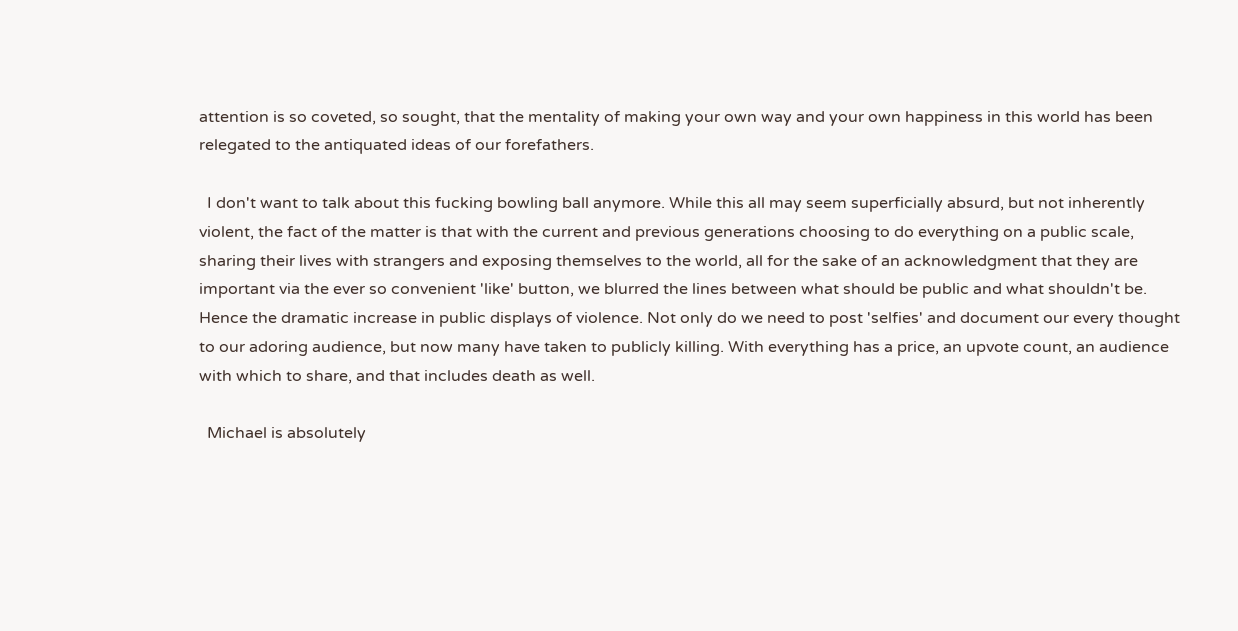attention is so coveted, so sought, that the mentality of making your own way and your own happiness in this world has been relegated to the antiquated ideas of our forefathers.

  I don't want to talk about this fucking bowling ball anymore. While this all may seem superficially absurd, but not inherently violent, the fact of the matter is that with the current and previous generations choosing to do everything on a public scale, sharing their lives with strangers and exposing themselves to the world, all for the sake of an acknowledgment that they are important via the ever so convenient 'like' button, we blurred the lines between what should be public and what shouldn't be. Hence the dramatic increase in public displays of violence. Not only do we need to post 'selfies' and document our every thought to our adoring audience, but now many have taken to publicly killing. With everything has a price, an upvote count, an audience with which to share, and that includes death as well.

  Michael is absolutely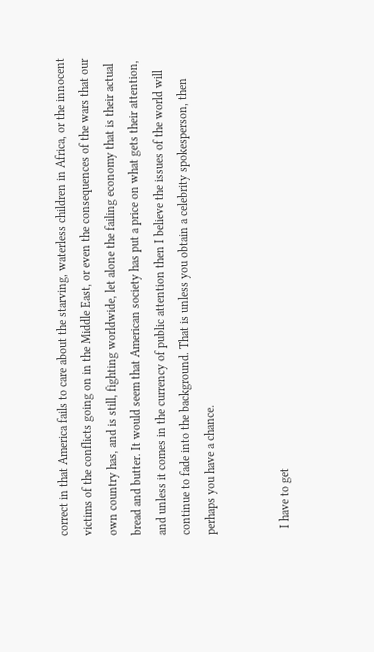correct in that America fails to care about the starving, waterless children in Africa, or the innocent victims of the conflicts going on in the Middle East, or even the consequences of the wars that our own country has, and is still, fighting worldwide, let alone the failing economy that is their actual bread and butter. It would seem that American society has put a price on what gets their attention, and unless it comes in the currency of public attention then I believe the issues of the world will continue to fade into the background. That is unless you obtain a celebrity spokesperson, then perhaps you have a chance.


  I have to get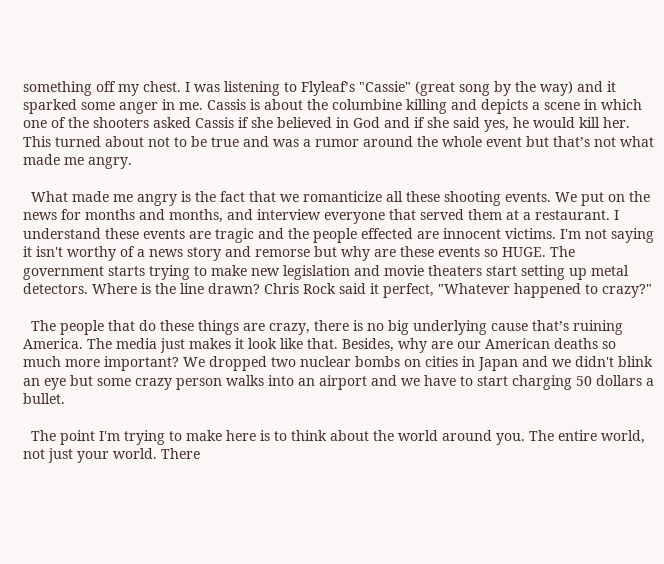something off my chest. I was listening to Flyleaf’s "Cassie" (great song by the way) and it sparked some anger in me. Cassis is about the columbine killing and depicts a scene in which one of the shooters asked Cassis if she believed in God and if she said yes, he would kill her. This turned about not to be true and was a rumor around the whole event but that’s not what made me angry.

  What made me angry is the fact that we romanticize all these shooting events. We put on the news for months and months, and interview everyone that served them at a restaurant. I understand these events are tragic and the people effected are innocent victims. I'm not saying it isn't worthy of a news story and remorse but why are these events so HUGE. The government starts trying to make new legislation and movie theaters start setting up metal detectors. Where is the line drawn? Chris Rock said it perfect, "Whatever happened to crazy?"

  The people that do these things are crazy, there is no big underlying cause that’s ruining America. The media just makes it look like that. Besides, why are our American deaths so much more important? We dropped two nuclear bombs on cities in Japan and we didn't blink an eye but some crazy person walks into an airport and we have to start charging 50 dollars a bullet.

  The point I'm trying to make here is to think about the world around you. The entire world, not just your world. There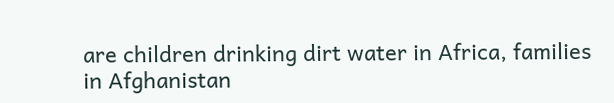are children drinking dirt water in Africa, families in Afghanistan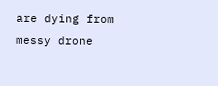are dying from messy drone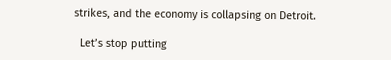strikes, and the economy is collapsing on Detroit.

  Let’s stop putting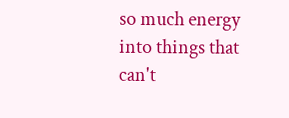so much energy into things that can't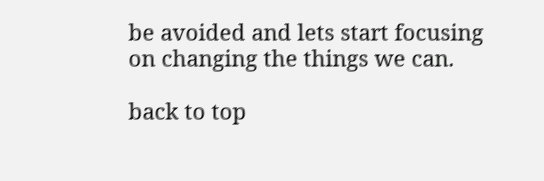be avoided and lets start focusing on changing the things we can.

back to top